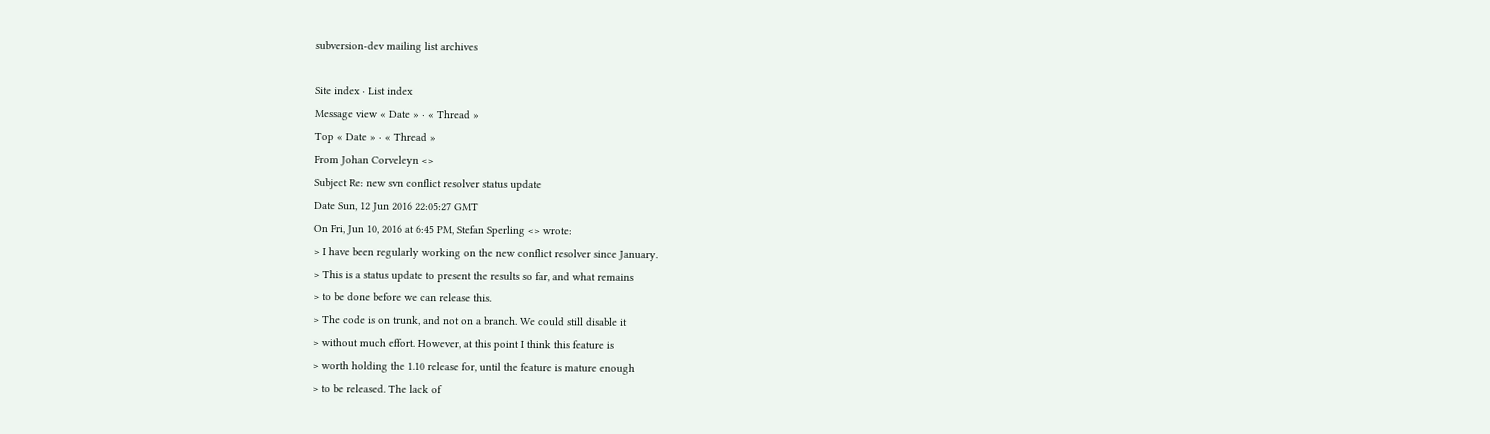subversion-dev mailing list archives

Site index · List index
Message view « Date » · « Thread »
Top « Date » · « Thread »
From Johan Corveleyn <>
Subject Re: new svn conflict resolver status update
Date Sun, 12 Jun 2016 22:05:27 GMT
On Fri, Jun 10, 2016 at 6:45 PM, Stefan Sperling <> wrote:
> I have been regularly working on the new conflict resolver since January.
> This is a status update to present the results so far, and what remains
> to be done before we can release this.
> The code is on trunk, and not on a branch. We could still disable it
> without much effort. However, at this point I think this feature is
> worth holding the 1.10 release for, until the feature is mature enough
> to be released. The lack of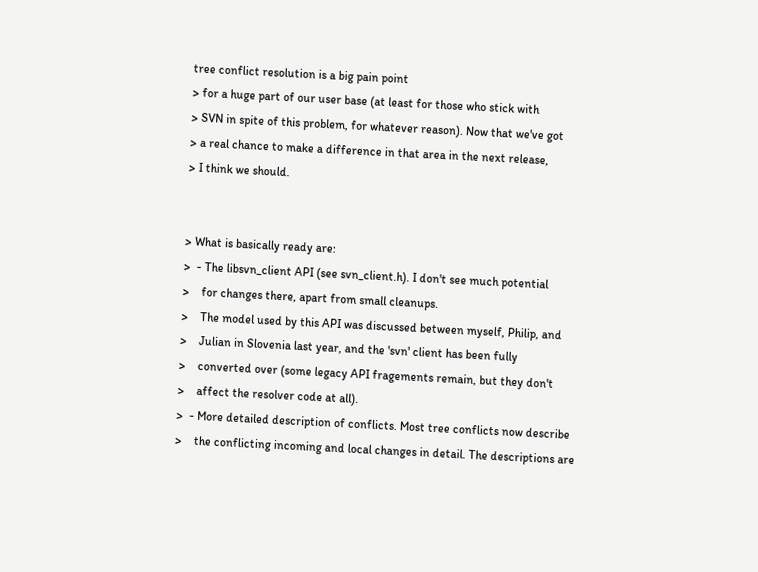tree conflict resolution is a big pain point
> for a huge part of our user base (at least for those who stick with
> SVN in spite of this problem, for whatever reason). Now that we've got
> a real chance to make a difference in that area in the next release,
> I think we should.


> What is basically ready are:
>  - The libsvn_client API (see svn_client.h). I don't see much potential
>    for changes there, apart from small cleanups.
>    The model used by this API was discussed between myself, Philip, and
>    Julian in Slovenia last year, and the 'svn' client has been fully
>    converted over (some legacy API fragements remain, but they don't
>    affect the resolver code at all).
>  - More detailed description of conflicts. Most tree conflicts now describe
>    the conflicting incoming and local changes in detail. The descriptions are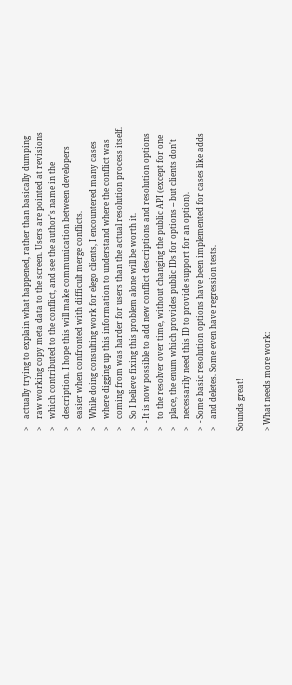>    actually trying to explain what happened, rather than basically dumping
>    raw working copy meta data to the screen. Users are pointed at revisions
>    which contributed to the conflict, and see the author's name in the
>    description. I hope this will make communication between developers
>    easier when confronted with difficult merge conflicts.
>    While doing consulting work for elego clients, I encountered many cases
>    where digging up this information to understand where the conflict was
>    coming from was harder for users than the actual resolution process itself.
>    So I believe fixing this problem alone will be worth it.
>  - It is now possible to add new conflict descriptions and resolution options
>    to the resolver over time, without changing the public API (except for one
>    place, the enum which provides public IDs for options -- but clients don't
>    necessarily need this ID to provide support for an option).
>  - Some basic resolution options have been implemented for cases like adds
>    and deletes. Some even have regression tests.

Sounds great!

> What needs more work: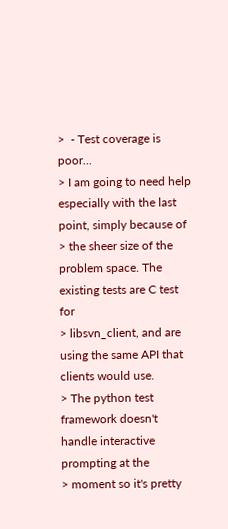>  - Test coverage is poor...
> I am going to need help especially with the last point, simply because of
> the sheer size of the problem space. The existing tests are C test for
> libsvn_client, and are using the same API that clients would use.
> The python test framework doesn't handle interactive prompting at the
> moment so it's pretty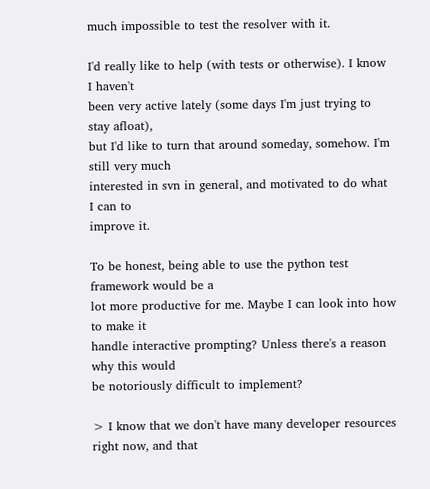much impossible to test the resolver with it.

I'd really like to help (with tests or otherwise). I know I haven't
been very active lately (some days I'm just trying to stay afloat),
but I'd like to turn that around someday, somehow. I'm still very much
interested in svn in general, and motivated to do what I can to
improve it.

To be honest, being able to use the python test framework would be a
lot more productive for me. Maybe I can look into how to make it
handle interactive prompting? Unless there's a reason why this would
be notoriously difficult to implement?

> I know that we don't have many developer resources right now, and that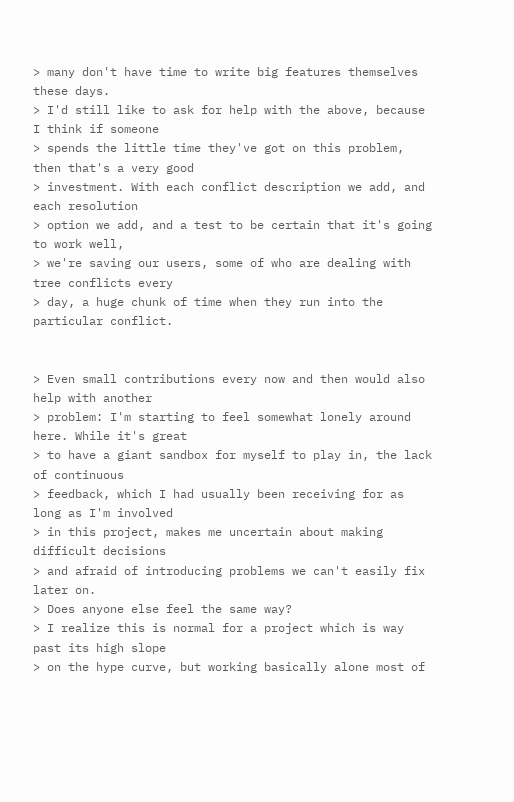> many don't have time to write big features themselves these days.
> I'd still like to ask for help with the above, because I think if someone
> spends the little time they've got on this problem, then that's a very good
> investment. With each conflict description we add, and each resolution
> option we add, and a test to be certain that it's going to work well,
> we're saving our users, some of who are dealing with tree conflicts every
> day, a huge chunk of time when they run into the particular conflict.


> Even small contributions every now and then would also help with another
> problem: I'm starting to feel somewhat lonely around here. While it's great
> to have a giant sandbox for myself to play in, the lack of continuous
> feedback, which I had usually been receiving for as long as I'm involved
> in this project, makes me uncertain about making difficult decisions
> and afraid of introducing problems we can't easily fix later on.
> Does anyone else feel the same way?
> I realize this is normal for a project which is way past its high slope
> on the hype curve, but working basically alone most of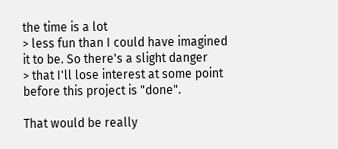the time is a lot
> less fun than I could have imagined it to be. So there's a slight danger
> that I'll lose interest at some point before this project is "done".

That would be really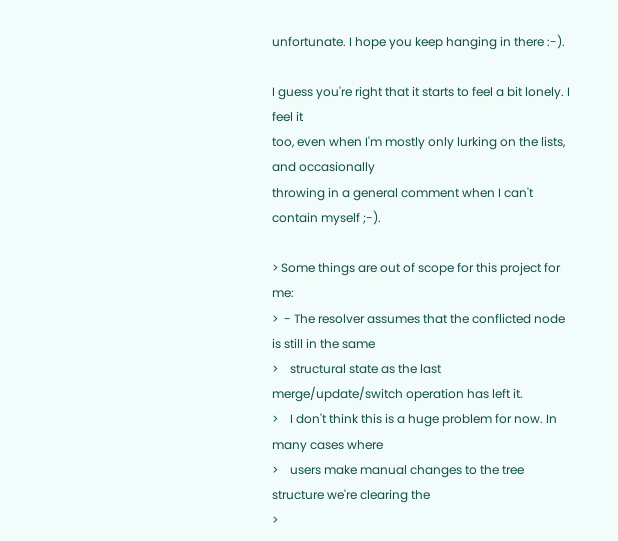unfortunate. I hope you keep hanging in there :-).

I guess you're right that it starts to feel a bit lonely. I feel it
too, even when I'm mostly only lurking on the lists, and occasionally
throwing in a general comment when I can't contain myself ;-).

> Some things are out of scope for this project for me:
>  - The resolver assumes that the conflicted node is still in the same
>    structural state as the last merge/update/switch operation has left it.
>    I don't think this is a huge problem for now. In many cases where
>    users make manual changes to the tree structure we're clearing the
>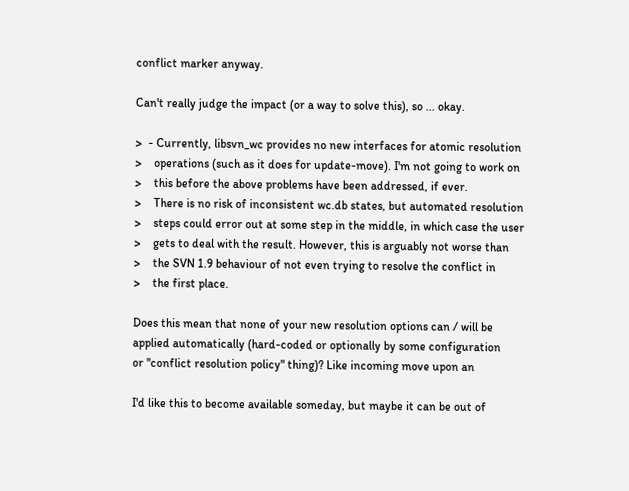conflict marker anyway.

Can't really judge the impact (or a way to solve this), so ... okay.

>  - Currently, libsvn_wc provides no new interfaces for atomic resolution
>    operations (such as it does for update-move). I'm not going to work on
>    this before the above problems have been addressed, if ever.
>    There is no risk of inconsistent wc.db states, but automated resolution
>    steps could error out at some step in the middle, in which case the user
>    gets to deal with the result. However, this is arguably not worse than
>    the SVN 1.9 behaviour of not even trying to resolve the conflict in
>    the first place.

Does this mean that none of your new resolution options can / will be
applied automatically (hard-coded or optionally by some configuration
or "conflict resolution policy" thing)? Like incoming move upon an

I'd like this to become available someday, but maybe it can be out of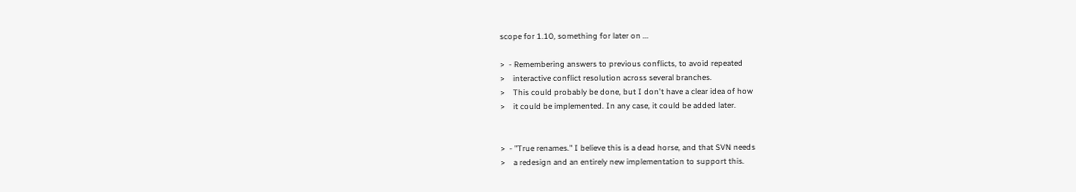scope for 1.10, something for later on ...

>  - Remembering answers to previous conflicts, to avoid repeated
>    interactive conflict resolution across several branches.
>    This could probably be done, but I don't have a clear idea of how
>    it could be implemented. In any case, it could be added later.


>  - "True renames." I believe this is a dead horse, and that SVN needs
>    a redesign and an entirely new implementation to support this.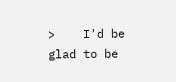>    I'd be glad to be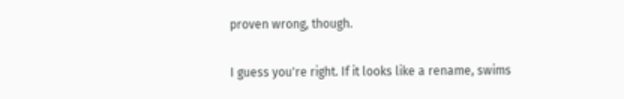proven wrong, though.

I guess you're right. If it looks like a rename, swims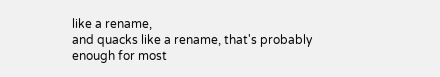like a rename,
and quacks like a rename, that's probably enough for most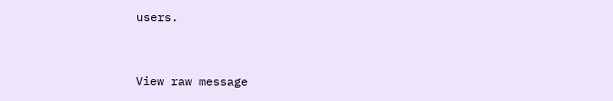users.


View raw message